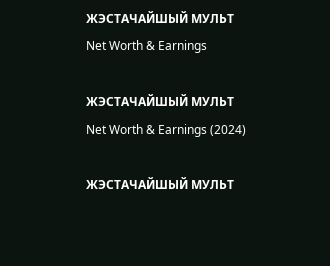ЖЭСТАЧАЙШЫЙ МУЛЬТ Net Worth & Earnings

ЖЭСТАЧАЙШЫЙ МУЛЬТ Net Worth & Earnings (2024)

ЖЭСТАЧАЙШЫЙ МУЛЬТ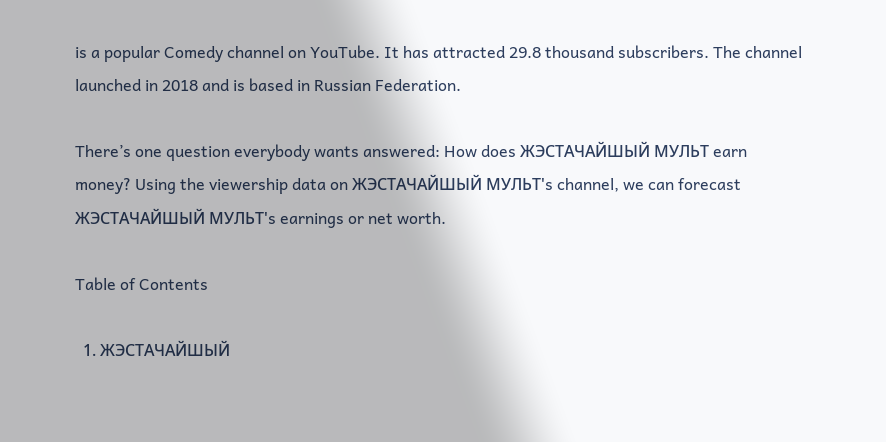is a popular Comedy channel on YouTube. It has attracted 29.8 thousand subscribers. The channel launched in 2018 and is based in Russian Federation.

There’s one question everybody wants answered: How does ЖЭСТАЧАЙШЫЙ МУЛЬТ earn money? Using the viewership data on ЖЭСТАЧАЙШЫЙ МУЛЬТ's channel, we can forecast ЖЭСТАЧАЙШЫЙ МУЛЬТ's earnings or net worth.

Table of Contents

  1. ЖЭСТАЧАЙШЫЙ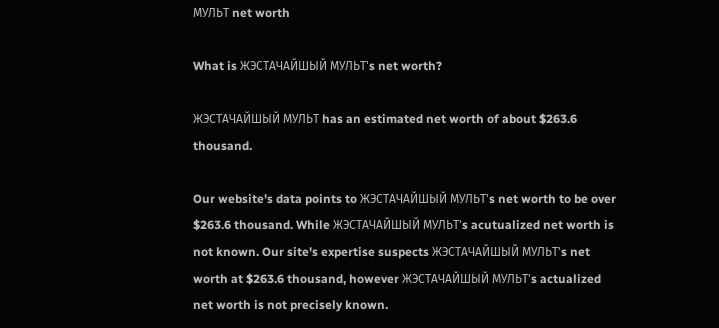МУЛЬТ net worth

What is ЖЭСТАЧАЙШЫЙ МУЛЬТ's net worth?

ЖЭСТАЧАЙШЫЙ МУЛЬТ has an estimated net worth of about $263.6 thousand.

Our website's data points to ЖЭСТАЧАЙШЫЙ МУЛЬТ's net worth to be over $263.6 thousand. While ЖЭСТАЧАЙШЫЙ МУЛЬТ's acutualized net worth is not known. Our site's expertise suspects ЖЭСТАЧАЙШЫЙ МУЛЬТ's net worth at $263.6 thousand, however ЖЭСТАЧАЙШЫЙ МУЛЬТ's actualized net worth is not precisely known.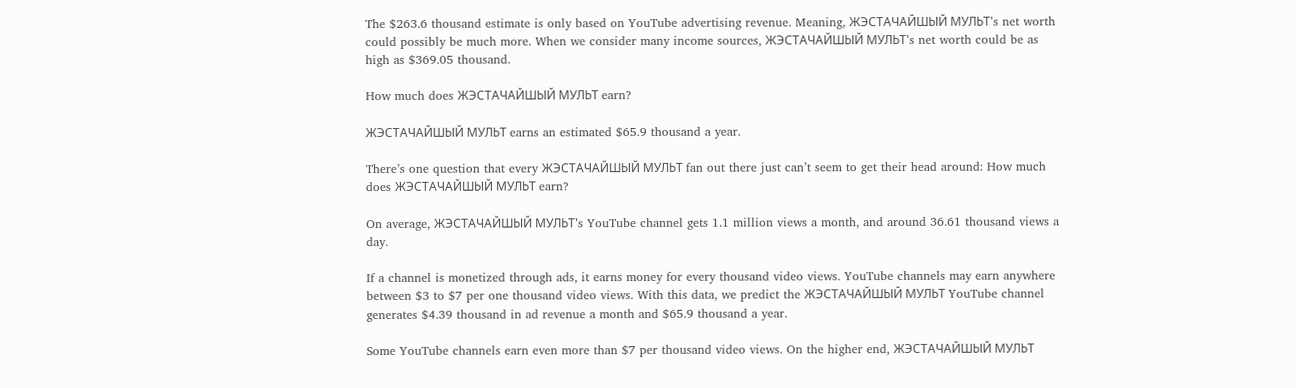The $263.6 thousand estimate is only based on YouTube advertising revenue. Meaning, ЖЭСТАЧАЙШЫЙ МУЛЬТ's net worth could possibly be much more. When we consider many income sources, ЖЭСТАЧАЙШЫЙ МУЛЬТ's net worth could be as high as $369.05 thousand.

How much does ЖЭСТАЧАЙШЫЙ МУЛЬТ earn?

ЖЭСТАЧАЙШЫЙ МУЛЬТ earns an estimated $65.9 thousand a year.

There’s one question that every ЖЭСТАЧАЙШЫЙ МУЛЬТ fan out there just can’t seem to get their head around: How much does ЖЭСТАЧАЙШЫЙ МУЛЬТ earn?

On average, ЖЭСТАЧАЙШЫЙ МУЛЬТ's YouTube channel gets 1.1 million views a month, and around 36.61 thousand views a day.

If a channel is monetized through ads, it earns money for every thousand video views. YouTube channels may earn anywhere between $3 to $7 per one thousand video views. With this data, we predict the ЖЭСТАЧАЙШЫЙ МУЛЬТ YouTube channel generates $4.39 thousand in ad revenue a month and $65.9 thousand a year.

Some YouTube channels earn even more than $7 per thousand video views. On the higher end, ЖЭСТАЧАЙШЫЙ МУЛЬТ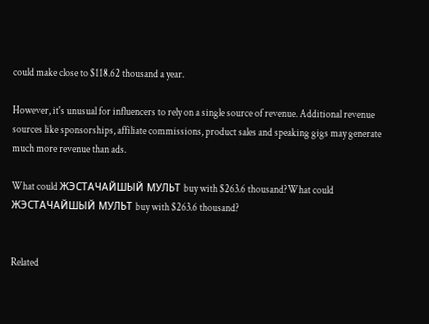could make close to $118.62 thousand a year.

However, it's unusual for influencers to rely on a single source of revenue. Additional revenue sources like sponsorships, affiliate commissions, product sales and speaking gigs may generate much more revenue than ads.

What could ЖЭСТАЧАЙШЫЙ МУЛЬТ buy with $263.6 thousand?What could ЖЭСТАЧАЙШЫЙ МУЛЬТ buy with $263.6 thousand?


Related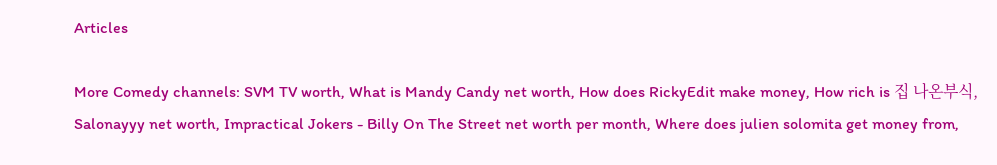Articles

More Comedy channels: SVM TV worth, What is Mandy Candy net worth, How does RickyEdit make money, How rich is 집 나온부식, Salonayyy net worth, Impractical Jokers - Billy On The Street net worth per month, Where does julien solomita get money from,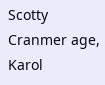Scotty Cranmer age, Karol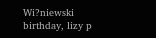Wi?niewski birthday, lizy p